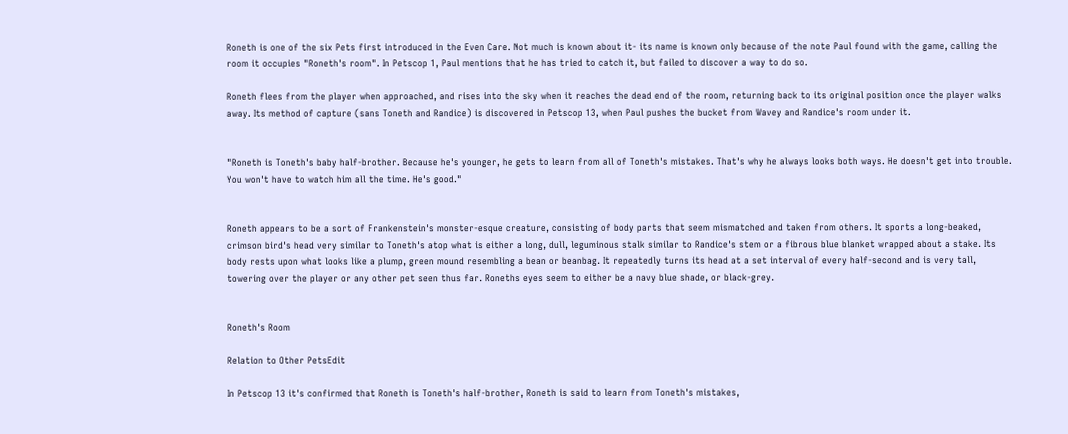Roneth is one of the six Pets first introduced in the Even Care. Not much is known about it- its name is known only because of the note Paul found with the game, calling the room it occupies "Roneth's room". In Petscop 1, Paul mentions that he has tried to catch it, but failed to discover a way to do so.

Roneth flees from the player when approached, and rises into the sky when it reaches the dead end of the room, returning back to its original position once the player walks away. Its method of capture (sans Toneth and Randice) is discovered in Petscop 13, when Paul pushes the bucket from Wavey and Randice's room under it.


"Roneth is Toneth's baby half-brother. Because he's younger, he gets to learn from all of Toneth's mistakes. That's why he always looks both ways. He doesn't get into trouble. You won't have to watch him all the time. He's good."


Roneth appears to be a sort of Frankenstein's monster-esque creature, consisting of body parts that seem mismatched and taken from others. It sports a long-beaked, crimson bird's head very similar to Toneth's atop what is either a long, dull, leguminous stalk similar to Randice's stem or a fibrous blue blanket wrapped about a stake. Its body rests upon what looks like a plump, green mound resembling a bean or beanbag. It repeatedly turns its head at a set interval of every half-second and is very tall, towering over the player or any other pet seen thus far. Roneths eyes seem to either be a navy blue shade, or black-grey.


Roneth's Room

Relation to Other PetsEdit

In Petscop 13 it's confirmed that Roneth is Toneth's half-brother, Roneth is said to learn from Toneth's mistakes,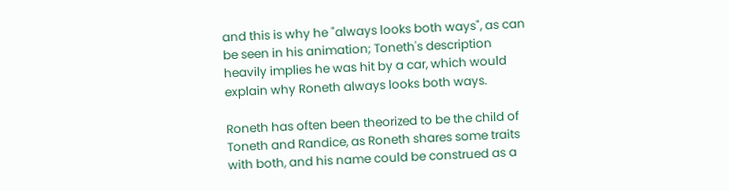and this is why he "always looks both ways", as can be seen in his animation; Toneth's description heavily implies he was hit by a car, which would explain why Roneth always looks both ways.

Roneth has often been theorized to be the child of Toneth and Randice, as Roneth shares some traits with both, and his name could be construed as a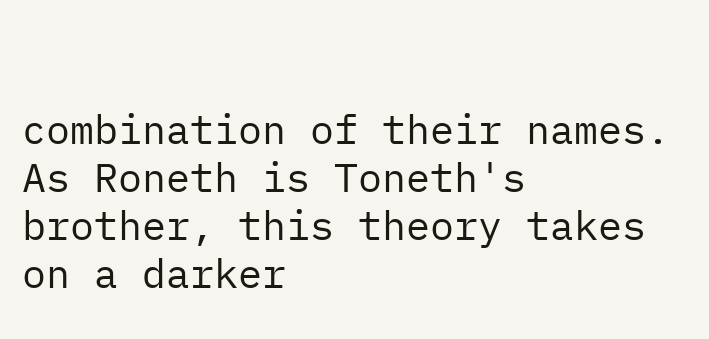combination of their names. As Roneth is Toneth's brother, this theory takes on a darker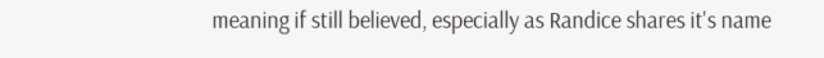meaning if still believed, especially as Randice shares it's name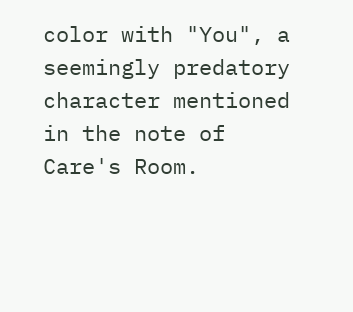color with "You", a seemingly predatory character mentioned in the note of Care's Room.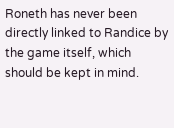Roneth has never been directly linked to Randice by the game itself, which should be kept in mind.